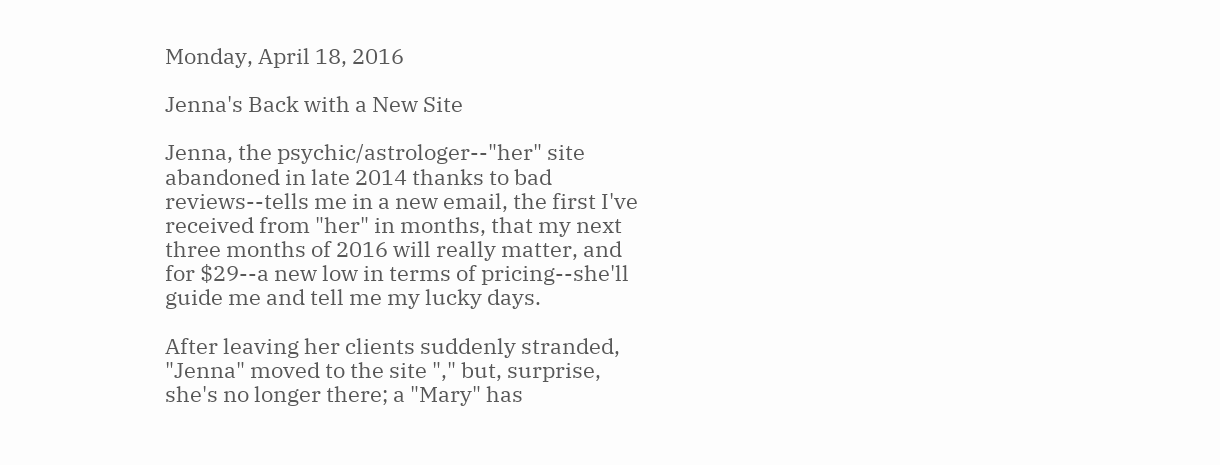Monday, April 18, 2016

Jenna's Back with a New Site

Jenna, the psychic/astrologer--"her" site abandoned in late 2014 thanks to bad reviews--tells me in a new email, the first I've received from "her" in months, that my next three months of 2016 will really matter, and for $29--a new low in terms of pricing--she'll guide me and tell me my lucky days.

After leaving her clients suddenly stranded, "Jenna" moved to the site "," but, surprise, she's no longer there; a "Mary" has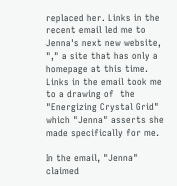replaced her. Links in the recent email led me to Jenna's next new website, "," a site that has only a homepage at this time. Links in the email took me to a drawing of  the "Energizing Crystal Grid" which "Jenna" asserts she made specifically for me.

In the email, "Jenna" claimed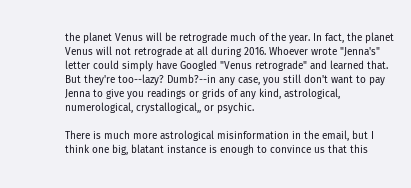the planet Venus will be retrograde much of the year. In fact, the planet Venus will not retrograde at all during 2016. Whoever wrote "Jenna's" letter could simply have Googled "Venus retrograde" and learned that. But they're too--lazy? Dumb?--in any case, you still don't want to pay Jenna to give you readings or grids of any kind, astrological, numerological, crystallogical,, or psychic.

There is much more astrological misinformation in the email, but I think one big, blatant instance is enough to convince us that this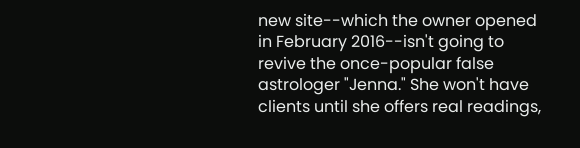new site--which the owner opened in February 2016--isn't going to revive the once-popular false astrologer "Jenna." She won't have clients until she offers real readings,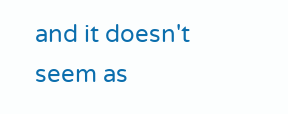and it doesn't seem as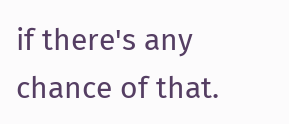if there's any chance of that.